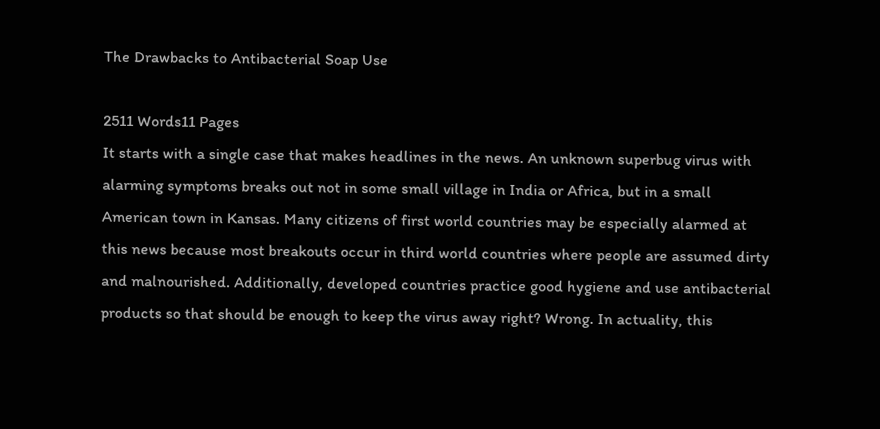The Drawbacks to Antibacterial Soap Use

2511 Words11 Pages
It starts with a single case that makes headlines in the news. An unknown superbug virus with alarming symptoms breaks out not in some small village in India or Africa, but in a small American town in Kansas. Many citizens of first world countries may be especially alarmed at this news because most breakouts occur in third world countries where people are assumed dirty and malnourished. Additionally, developed countries practice good hygiene and use antibacterial products so that should be enough to keep the virus away right? Wrong. In actuality, this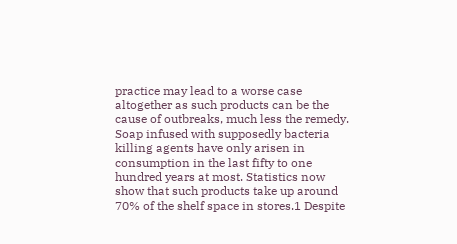practice may lead to a worse case altogether as such products can be the cause of outbreaks, much less the remedy. Soap infused with supposedly bacteria killing agents have only arisen in consumption in the last fifty to one hundred years at most. Statistics now show that such products take up around 70% of the shelf space in stores.1 Despite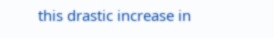this drastic increase in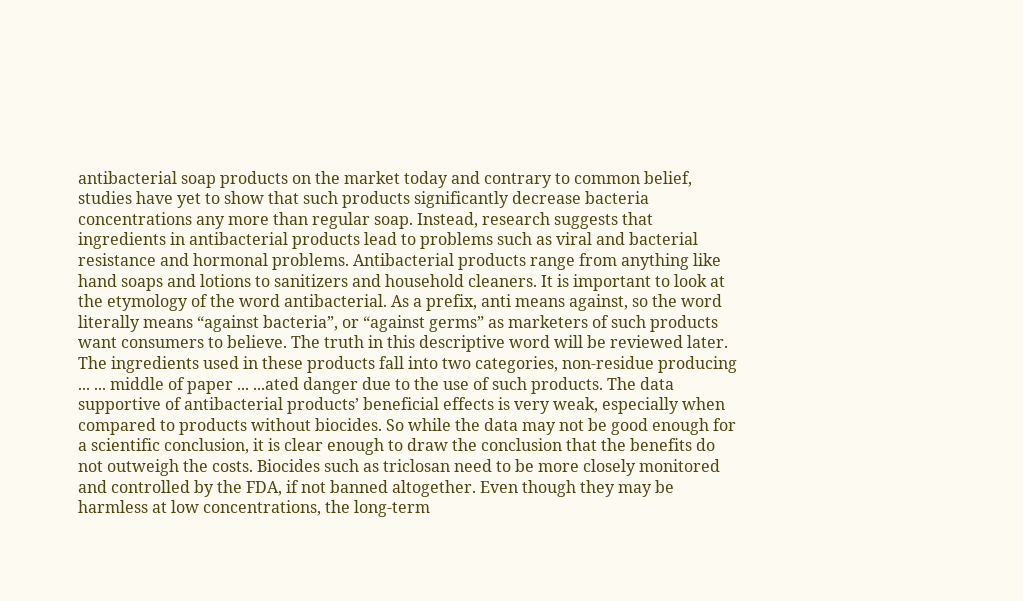antibacterial soap products on the market today and contrary to common belief, studies have yet to show that such products significantly decrease bacteria concentrations any more than regular soap. Instead, research suggests that ingredients in antibacterial products lead to problems such as viral and bacterial resistance and hormonal problems. Antibacterial products range from anything like hand soaps and lotions to sanitizers and household cleaners. It is important to look at the etymology of the word antibacterial. As a prefix, anti means against, so the word literally means “against bacteria”, or “against germs” as marketers of such products want consumers to believe. The truth in this descriptive word will be reviewed later. The ingredients used in these products fall into two categories, non-residue producing ... ... middle of paper ... ...ated danger due to the use of such products. The data supportive of antibacterial products’ beneficial effects is very weak, especially when compared to products without biocides. So while the data may not be good enough for a scientific conclusion, it is clear enough to draw the conclusion that the benefits do not outweigh the costs. Biocides such as triclosan need to be more closely monitored and controlled by the FDA, if not banned altogether. Even though they may be harmless at low concentrations, the long-term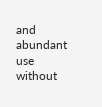and abundant use without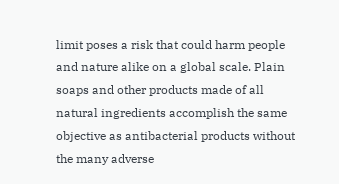limit poses a risk that could harm people and nature alike on a global scale. Plain soaps and other products made of all natural ingredients accomplish the same objective as antibacterial products without the many adverse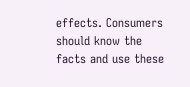effects. Consumers should know the facts and use these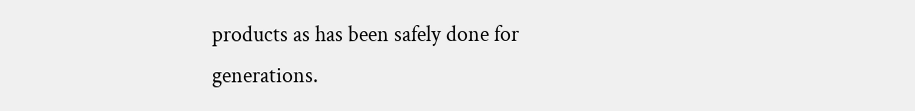products as has been safely done for generations.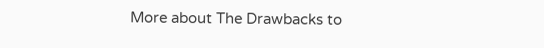More about The Drawbacks to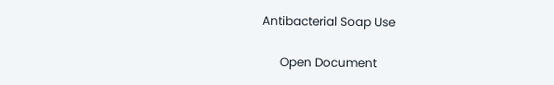Antibacterial Soap Use

      Open Document